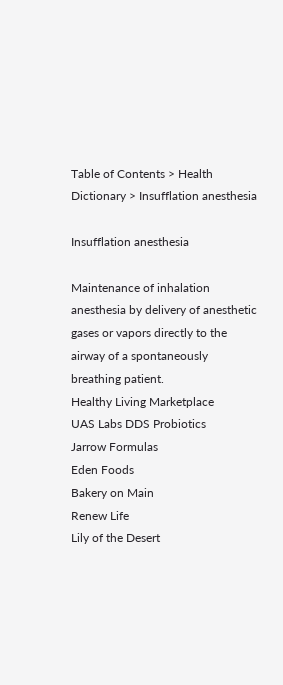Table of Contents > Health Dictionary > Insufflation anesthesia

Insufflation anesthesia

Maintenance of inhalation anesthesia by delivery of anesthetic gases or vapors directly to the airway of a spontaneously breathing patient.
Healthy Living Marketplace
UAS Labs DDS Probiotics
Jarrow Formulas
Eden Foods
Bakery on Main
Renew Life
Lily of the Desert